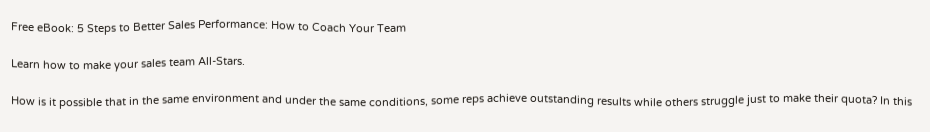Free eBook: 5 Steps to Better Sales Performance: How to Coach Your Team

Learn how to make your sales team All-Stars.

How is it possible that in the same environment and under the same conditions, some reps achieve outstanding results while others struggle just to make their quota? In this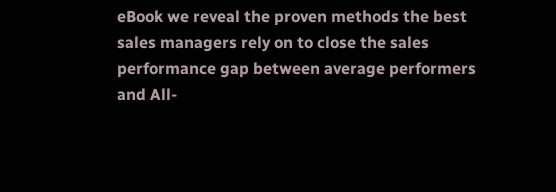eBook we reveal the proven methods the best sales managers rely on to close the sales performance gap between average performers and All-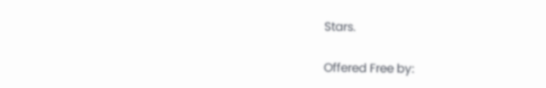Stars.

Offered Free by: